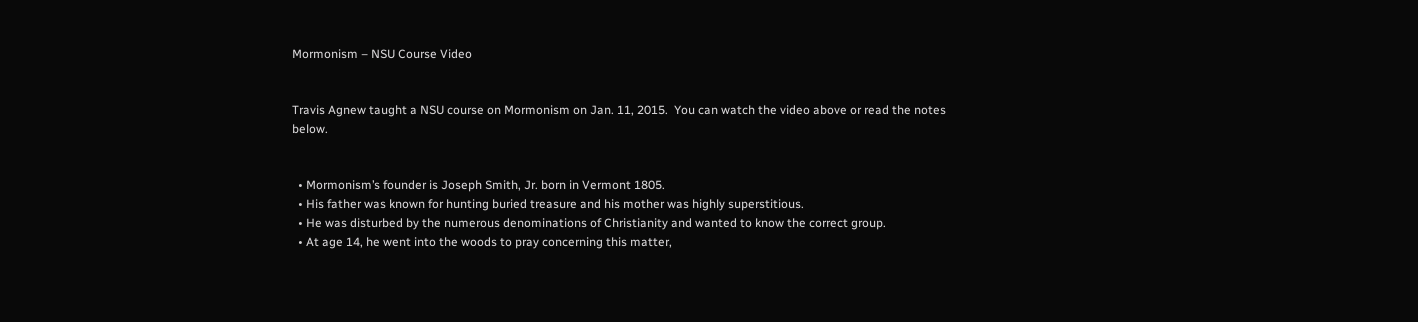Mormonism – NSU Course Video


Travis Agnew taught a NSU course on Mormonism on Jan. 11, 2015.  You can watch the video above or read the notes below.


  • Mormonism’s founder is Joseph Smith, Jr. born in Vermont 1805.
  • His father was known for hunting buried treasure and his mother was highly superstitious.
  • He was disturbed by the numerous denominations of Christianity and wanted to know the correct group.
  • At age 14, he went into the woods to pray concerning this matter,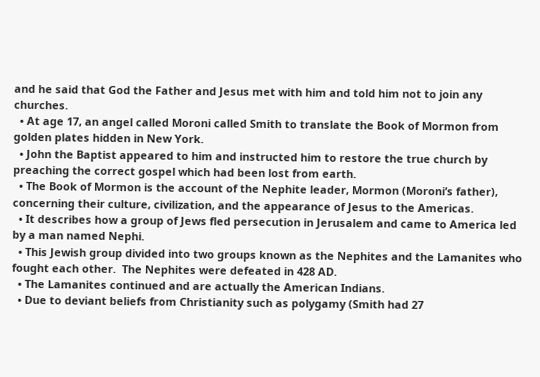and he said that God the Father and Jesus met with him and told him not to join any churches.
  • At age 17, an angel called Moroni called Smith to translate the Book of Mormon from golden plates hidden in New York.
  • John the Baptist appeared to him and instructed him to restore the true church by preaching the correct gospel which had been lost from earth.
  • The Book of Mormon is the account of the Nephite leader, Mormon (Moroni’s father), concerning their culture, civilization, and the appearance of Jesus to the Americas.
  • It describes how a group of Jews fled persecution in Jerusalem and came to America led by a man named Nephi.
  • This Jewish group divided into two groups known as the Nephites and the Lamanites who fought each other.  The Nephites were defeated in 428 AD.
  • The Lamanites continued and are actually the American Indians.
  • Due to deviant beliefs from Christianity such as polygamy (Smith had 27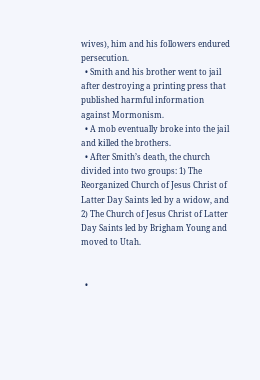wives), him and his followers endured persecution.
  • Smith and his brother went to jail after destroying a printing press that published harmful information against Mormonism.
  • A mob eventually broke into the jail and killed the brothers.
  • After Smith’s death, the church divided into two groups: 1) The Reorganized Church of Jesus Christ of Latter Day Saints led by a widow, and 2) The Church of Jesus Christ of Latter Day Saints led by Brigham Young and moved to Utah.


  •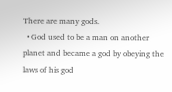There are many gods.
  • God used to be a man on another planet and became a god by obeying the laws of his god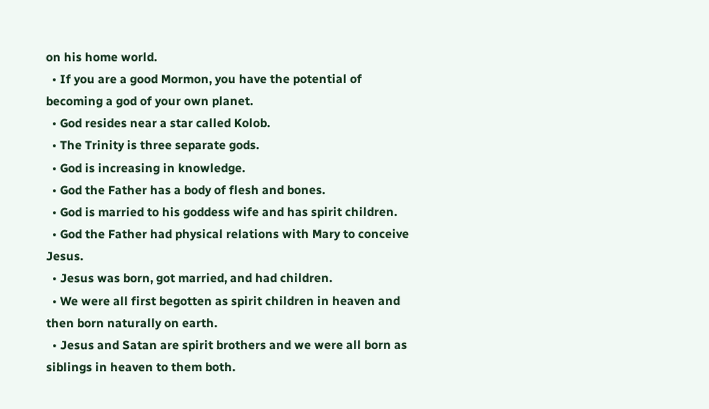on his home world.
  • If you are a good Mormon, you have the potential of becoming a god of your own planet.
  • God resides near a star called Kolob.
  • The Trinity is three separate gods.
  • God is increasing in knowledge.
  • God the Father has a body of flesh and bones.
  • God is married to his goddess wife and has spirit children.
  • God the Father had physical relations with Mary to conceive Jesus.
  • Jesus was born, got married, and had children.
  • We were all first begotten as spirit children in heaven and then born naturally on earth.
  • Jesus and Satan are spirit brothers and we were all born as siblings in heaven to them both.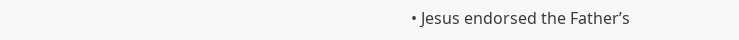• Jesus endorsed the Father’s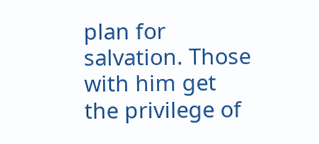plan for salvation. Those with him get the privilege of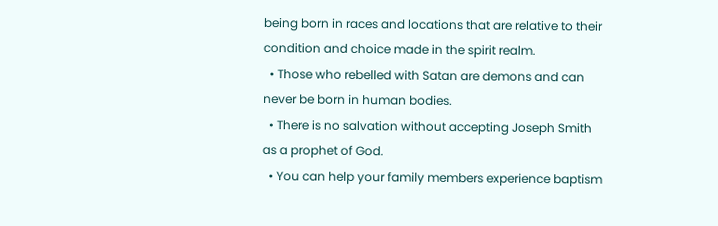being born in races and locations that are relative to their condition and choice made in the spirit realm.
  • Those who rebelled with Satan are demons and can never be born in human bodies.
  • There is no salvation without accepting Joseph Smith as a prophet of God.
  • You can help your family members experience baptism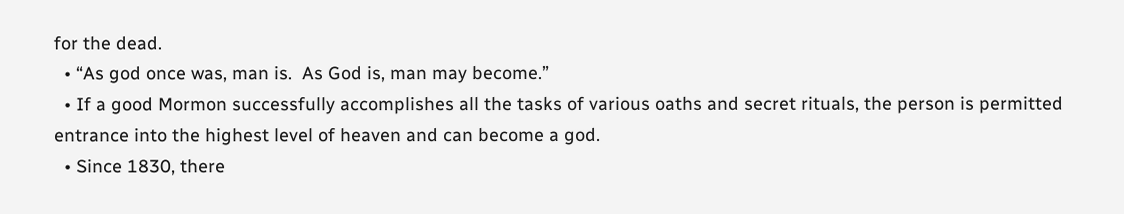for the dead.
  • “As god once was, man is.  As God is, man may become.”
  • If a good Mormon successfully accomplishes all the tasks of various oaths and secret rituals, the person is permitted entrance into the highest level of heaven and can become a god.
  • Since 1830, there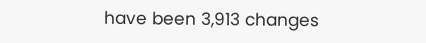have been 3,913 changes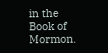in the Book of Mormon.